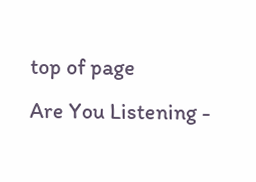top of page
Are You Listening -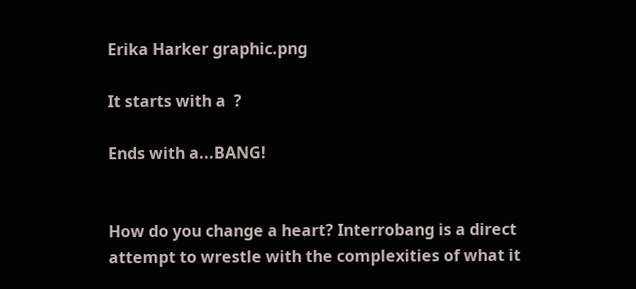Erika Harker graphic.png

It starts with a  ?

Ends with a...BANG!


How do you change a heart? Interrobang is a direct attempt to wrestle with the complexities of what it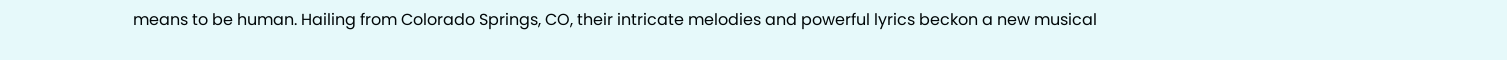means to be human. Hailing from Colorado Springs, CO, their intricate melodies and powerful lyrics beckon a new musical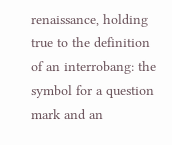renaissance, holding true to the definition of an interrobang: the symbol for a question mark and an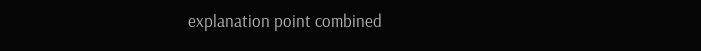explanation point combined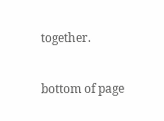together.

bottom of page